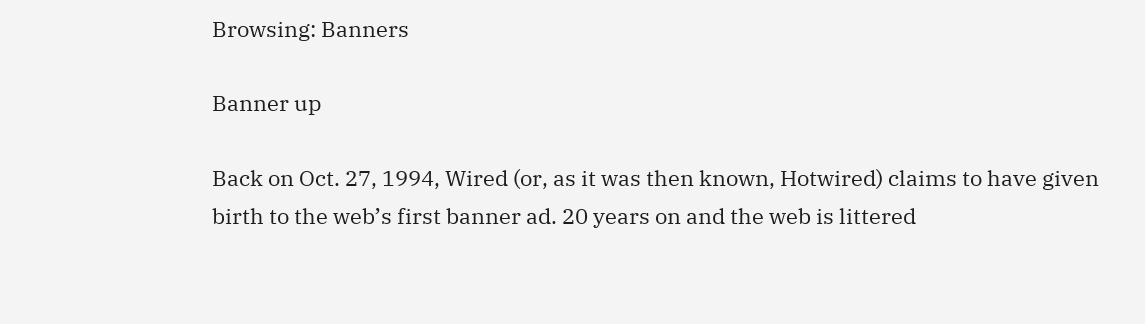Browsing: Banners

Banner up

Back on Oct. 27, 1994, Wired (or, as it was then known, Hotwired) claims to have given birth to the web’s first banner ad. 20 years on and the web is littered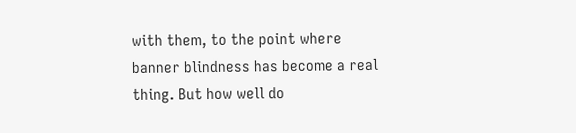with them, to the point where banner blindness has become a real thing. But how well do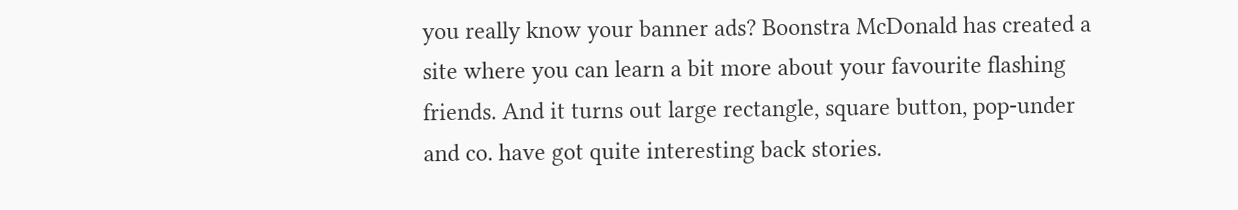you really know your banner ads? Boonstra McDonald has created a site where you can learn a bit more about your favourite flashing friends. And it turns out large rectangle, square button, pop-under and co. have got quite interesting back stories.